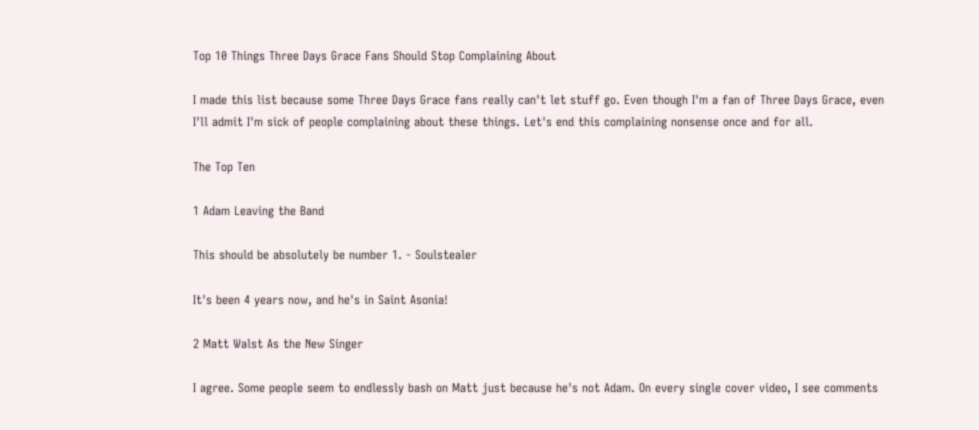Top 10 Things Three Days Grace Fans Should Stop Complaining About

I made this list because some Three Days Grace fans really can't let stuff go. Even though I'm a fan of Three Days Grace, even I'll admit I'm sick of people complaining about these things. Let's end this complaining nonsense once and for all.

The Top Ten

1 Adam Leaving the Band

This should be absolutely be number 1. - Soulstealer

It's been 4 years now, and he's in Saint Asonia!

2 Matt Walst As the New Singer

I agree. Some people seem to endlessly bash on Matt just because he's not Adam. On every single cover video, I see comments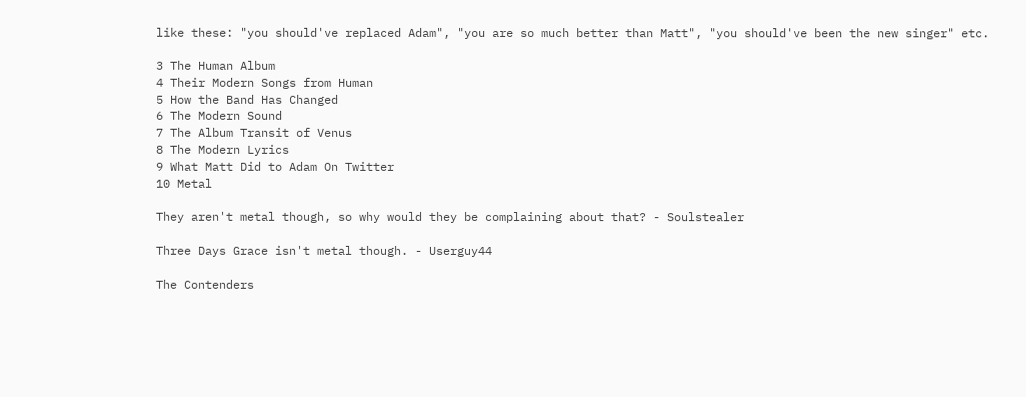like these: "you should've replaced Adam", "you are so much better than Matt", "you should've been the new singer" etc.

3 The Human Album
4 Their Modern Songs from Human
5 How the Band Has Changed
6 The Modern Sound
7 The Album Transit of Venus
8 The Modern Lyrics
9 What Matt Did to Adam On Twitter
10 Metal

They aren't metal though, so why would they be complaining about that? - Soulstealer

Three Days Grace isn't metal though. - Userguy44

The Contenders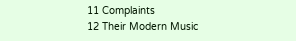11 Complaints
12 Their Modern Music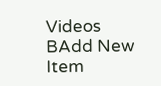Videos
BAdd New Item